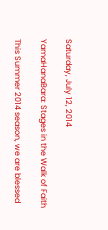Saturday, July 12, 2014

YamaHanaBara: Stages in the Walk of Faith

This Summer 2014 season, we are blessed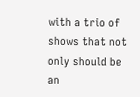with a trio of shows that not only should be an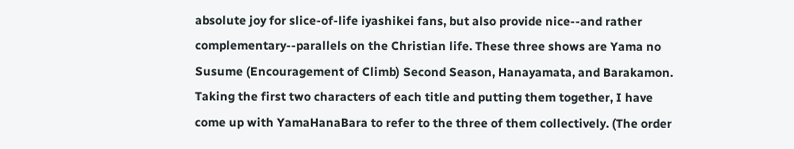absolute joy for slice-of-life iyashikei fans, but also provide nice--and rather complementary--parallels on the Christian life. These three shows are Yama no Susume (Encouragement of Climb) Second Season, Hanayamata, and Barakamon. Taking the first two characters of each title and putting them together, I have come up with YamaHanaBara to refer to the three of them collectively. (The order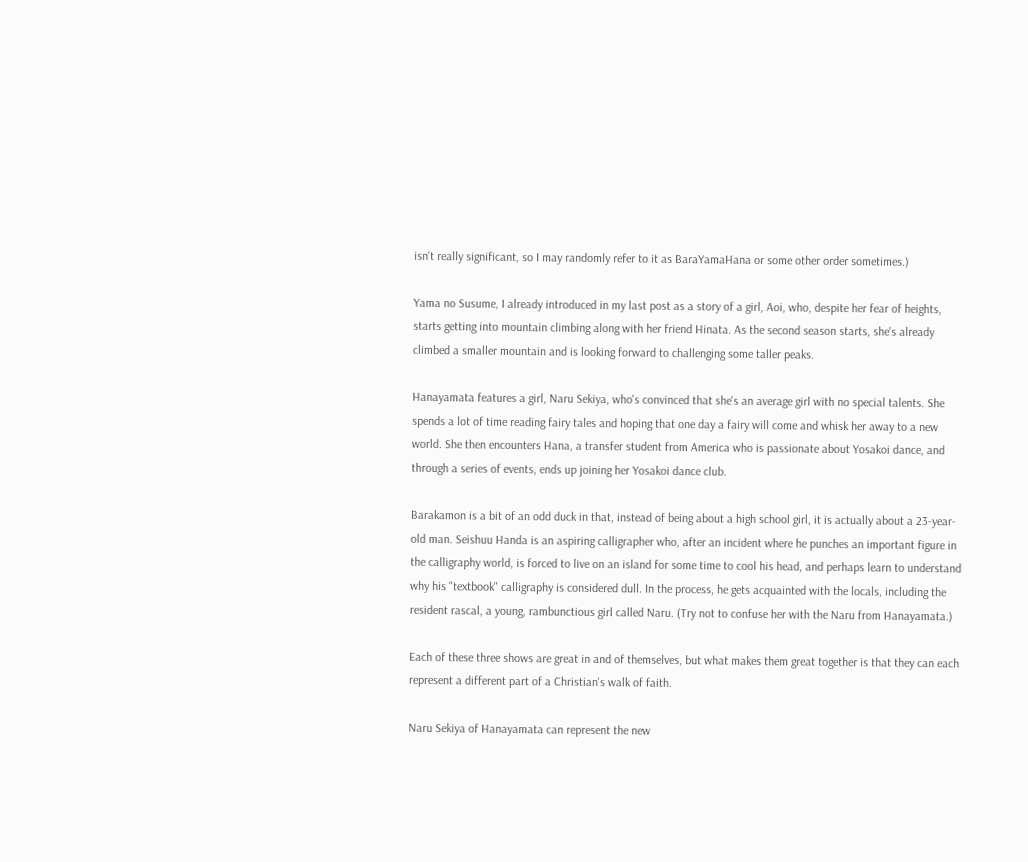isn't really significant, so I may randomly refer to it as BaraYamaHana or some other order sometimes.)

Yama no Susume, I already introduced in my last post as a story of a girl, Aoi, who, despite her fear of heights, starts getting into mountain climbing along with her friend Hinata. As the second season starts, she's already climbed a smaller mountain and is looking forward to challenging some taller peaks.

Hanayamata features a girl, Naru Sekiya, who's convinced that she's an average girl with no special talents. She spends a lot of time reading fairy tales and hoping that one day a fairy will come and whisk her away to a new world. She then encounters Hana, a transfer student from America who is passionate about Yosakoi dance, and through a series of events, ends up joining her Yosakoi dance club.

Barakamon is a bit of an odd duck in that, instead of being about a high school girl, it is actually about a 23-year-old man. Seishuu Handa is an aspiring calligrapher who, after an incident where he punches an important figure in the calligraphy world, is forced to live on an island for some time to cool his head, and perhaps learn to understand why his "textbook" calligraphy is considered dull. In the process, he gets acquainted with the locals, including the resident rascal, a young, rambunctious girl called Naru. (Try not to confuse her with the Naru from Hanayamata.)

Each of these three shows are great in and of themselves, but what makes them great together is that they can each represent a different part of a Christian's walk of faith.

Naru Sekiya of Hanayamata can represent the new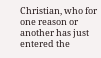Christian, who for one reason or another has just entered the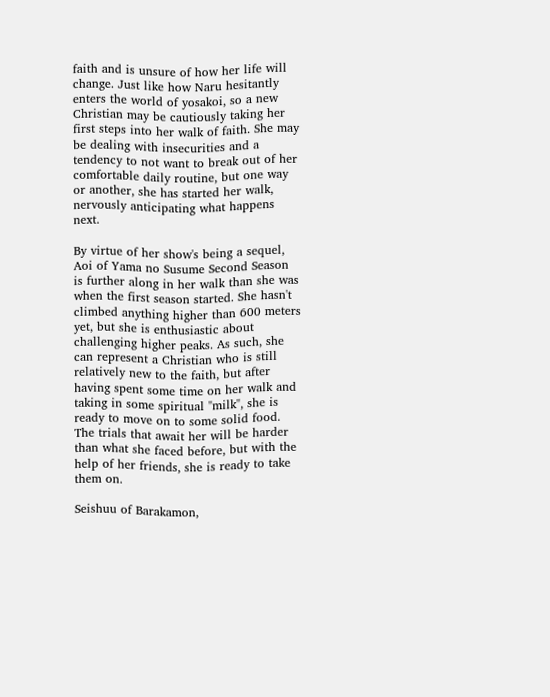faith and is unsure of how her life will change. Just like how Naru hesitantly enters the world of yosakoi, so a new Christian may be cautiously taking her first steps into her walk of faith. She may be dealing with insecurities and a tendency to not want to break out of her comfortable daily routine, but one way or another, she has started her walk, nervously anticipating what happens next.

By virtue of her show's being a sequel, Aoi of Yama no Susume Second Season is further along in her walk than she was when the first season started. She hasn't climbed anything higher than 600 meters yet, but she is enthusiastic about challenging higher peaks. As such, she can represent a Christian who is still relatively new to the faith, but after having spent some time on her walk and taking in some spiritual "milk", she is ready to move on to some solid food. The trials that await her will be harder than what she faced before, but with the help of her friends, she is ready to take them on.

Seishuu of Barakamon,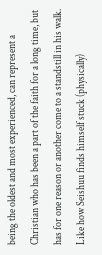being the oldest and most experienced, can represent a Christian who has been a part of the faith for a long time, but has for one reason or another come to a standstill in his walk. Like how Seishuu finds himself stuck (physically)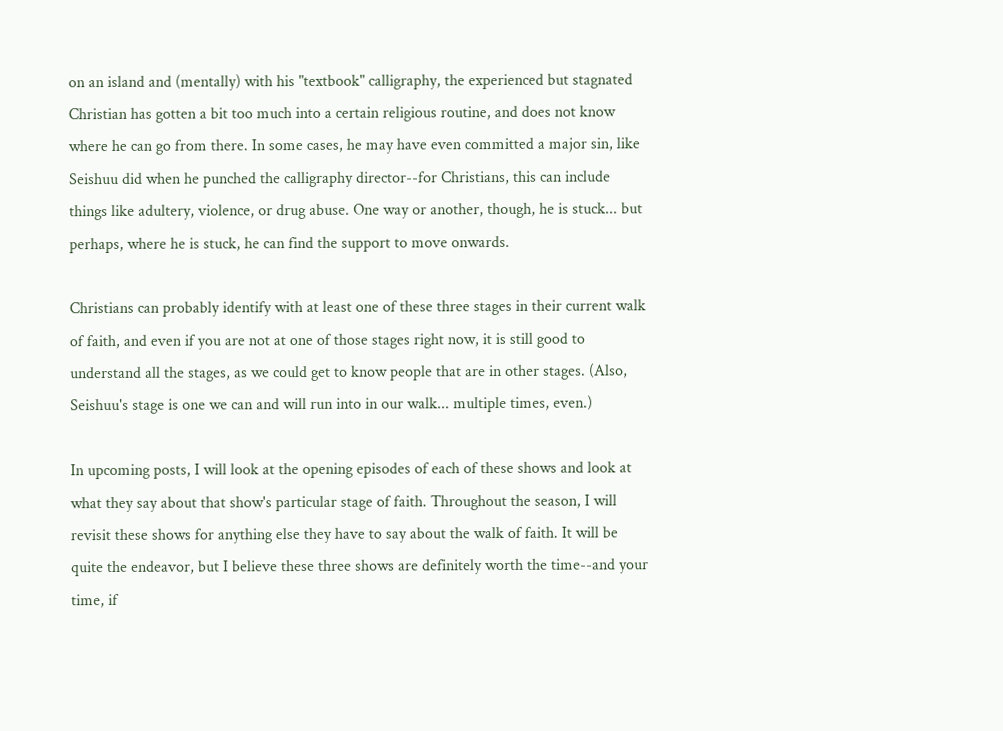on an island and (mentally) with his "textbook" calligraphy, the experienced but stagnated Christian has gotten a bit too much into a certain religious routine, and does not know where he can go from there. In some cases, he may have even committed a major sin, like Seishuu did when he punched the calligraphy director--for Christians, this can include things like adultery, violence, or drug abuse. One way or another, though, he is stuck... but perhaps, where he is stuck, he can find the support to move onwards.

Christians can probably identify with at least one of these three stages in their current walk of faith, and even if you are not at one of those stages right now, it is still good to understand all the stages, as we could get to know people that are in other stages. (Also, Seishuu's stage is one we can and will run into in our walk... multiple times, even.)

In upcoming posts, I will look at the opening episodes of each of these shows and look at what they say about that show's particular stage of faith. Throughout the season, I will revisit these shows for anything else they have to say about the walk of faith. It will be quite the endeavor, but I believe these three shows are definitely worth the time--and your time, if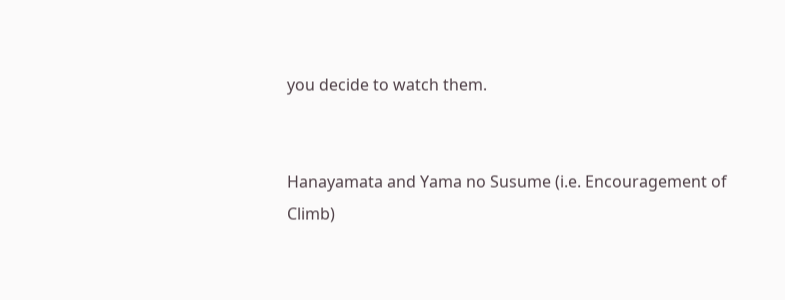you decide to watch them.


Hanayamata and Yama no Susume (i.e. Encouragement of Climb)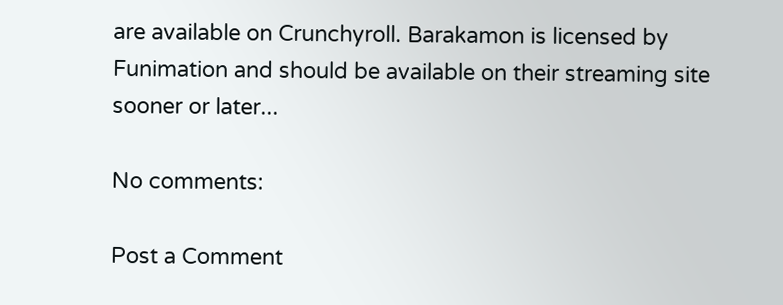are available on Crunchyroll. Barakamon is licensed by Funimation and should be available on their streaming site sooner or later...

No comments:

Post a Comment